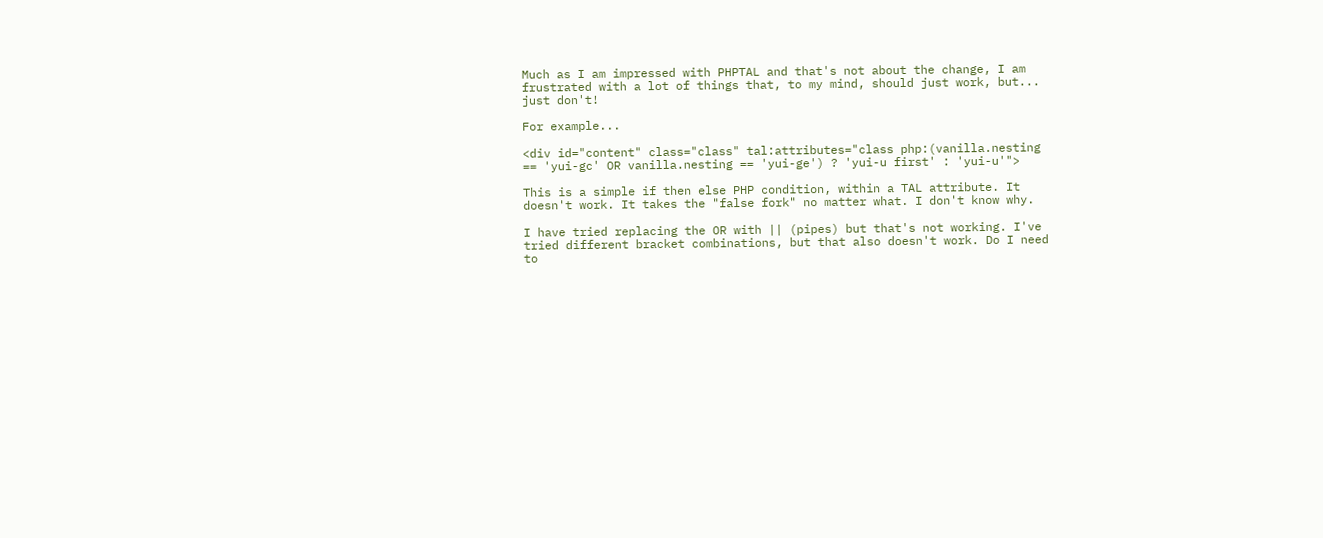Much as I am impressed with PHPTAL and that's not about the change, I am
frustrated with a lot of things that, to my mind, should just work, but...
just don't!

For example...

<div id="content" class="class" tal:attributes="class php:(vanilla.nesting
== 'yui-gc' OR vanilla.nesting == 'yui-ge') ? 'yui-u first' : 'yui-u'">

This is a simple if then else PHP condition, within a TAL attribute. It
doesn't work. It takes the "false fork" no matter what. I don't know why.

I have tried replacing the OR with || (pipes) but that's not working. I've
tried different bracket combinations, but that also doesn't work. Do I need
to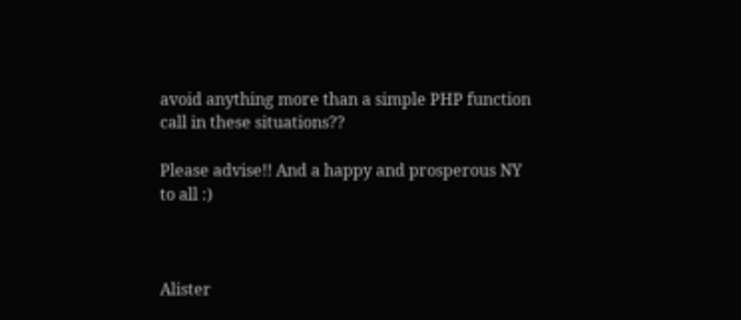avoid anything more than a simple PHP function call in these situations??

Please advise!! And a happy and prosperous NY to all :)



Alister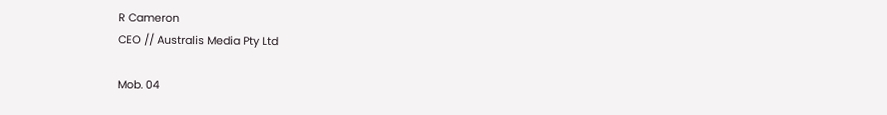R Cameron
CEO // Australis Media Pty Ltd

Mob. 04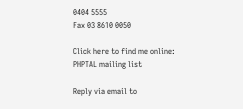0404 5555
Fax 03 8610 0050

Click here to find me online:
PHPTAL mailing list

Reply via email to